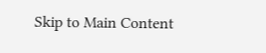Skip to Main Content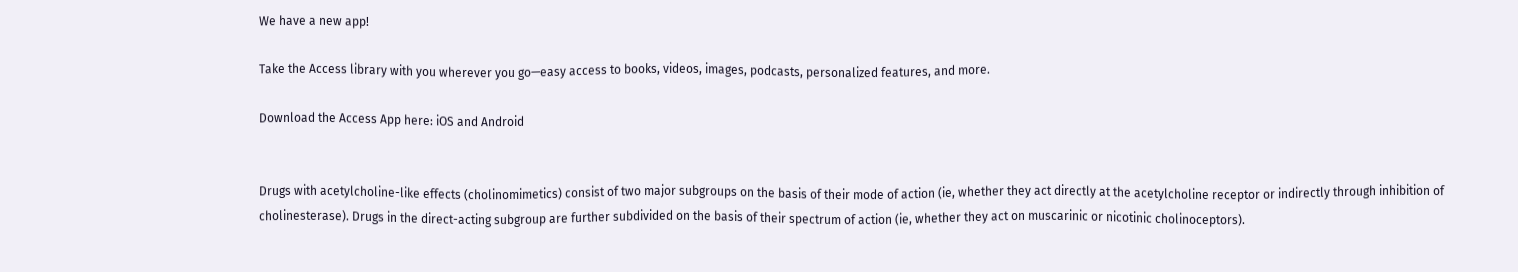We have a new app!

Take the Access library with you wherever you go—easy access to books, videos, images, podcasts, personalized features, and more.

Download the Access App here: iOS and Android


Drugs with acetylcholine-like effects (cholinomimetics) consist of two major subgroups on the basis of their mode of action (ie, whether they act directly at the acetylcholine receptor or indirectly through inhibition of cholinesterase). Drugs in the direct-acting subgroup are further subdivided on the basis of their spectrum of action (ie, whether they act on muscarinic or nicotinic cholinoceptors).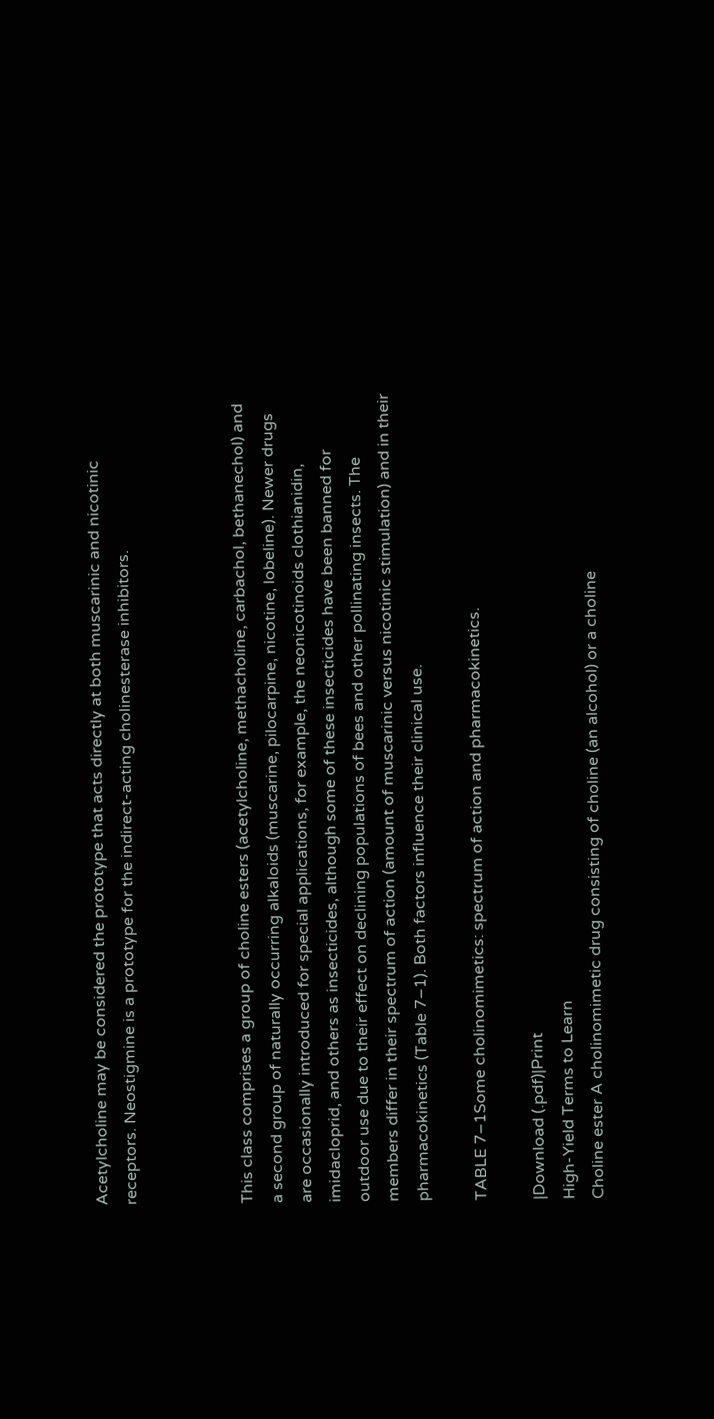Acetylcholine may be considered the prototype that acts directly at both muscarinic and nicotinic receptors. Neostigmine is a prototype for the indirect-acting cholinesterase inhibitors.



This class comprises a group of choline esters (acetylcholine, methacholine, carbachol, bethanechol) and a second group of naturally occurring alkaloids (muscarine, pilocarpine, nicotine, lobeline). Newer drugs are occasionally introduced for special applications, for example, the neonicotinoids clothianidin, imidacloprid, and others as insecticides, although some of these insecticides have been banned for outdoor use due to their effect on declining populations of bees and other pollinating insects. The members differ in their spectrum of action (amount of muscarinic versus nicotinic stimulation) and in their pharmacokinetics (Table 7–1). Both factors influence their clinical use.

TABLE 7–1Some cholinomimetics: spectrum of action and pharmacokinetics.

|Download (.pdf)|Print
High-Yield Terms to Learn
Choline ester A cholinomimetic drug consisting of choline (an alcohol) or a choline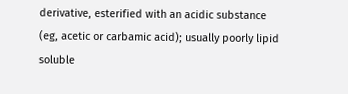derivative, esterified with an acidic substance (eg, acetic or carbamic acid); usually poorly lipid soluble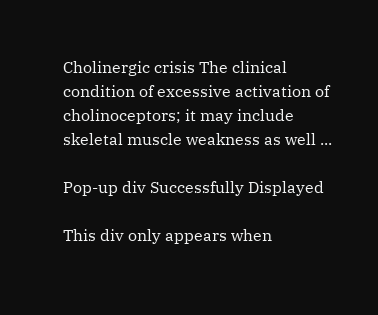Cholinergic crisis The clinical condition of excessive activation of cholinoceptors; it may include skeletal muscle weakness as well ...

Pop-up div Successfully Displayed

This div only appears when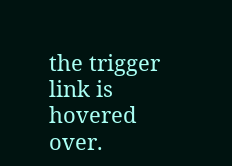the trigger link is hovered over.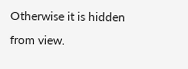Otherwise it is hidden from view.